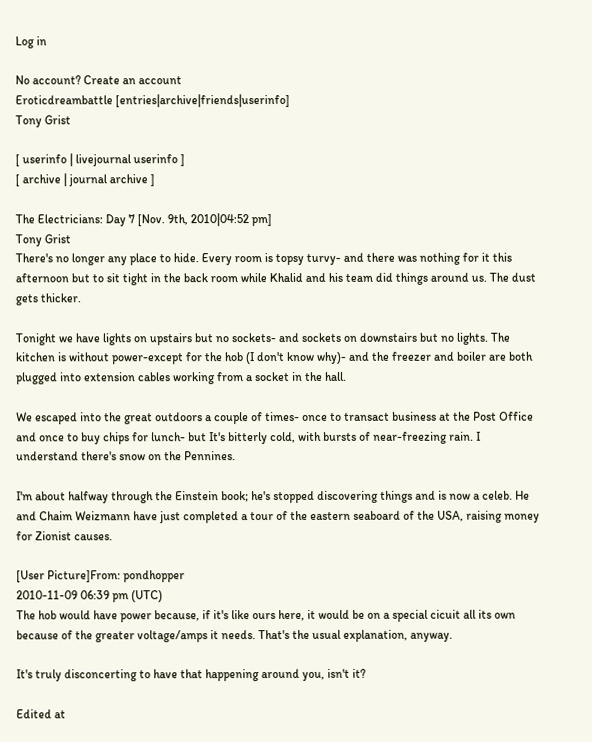Log in

No account? Create an account
Eroticdreambattle [entries|archive|friends|userinfo]
Tony Grist

[ userinfo | livejournal userinfo ]
[ archive | journal archive ]

The Electricians: Day 7 [Nov. 9th, 2010|04:52 pm]
Tony Grist
There's no longer any place to hide. Every room is topsy turvy- and there was nothing for it this afternoon but to sit tight in the back room while Khalid and his team did things around us. The dust gets thicker.

Tonight we have lights on upstairs but no sockets- and sockets on downstairs but no lights. The kitchen is without power-except for the hob (I don't know why)- and the freezer and boiler are both plugged into extension cables working from a socket in the hall.

We escaped into the great outdoors a couple of times- once to transact business at the Post Office and once to buy chips for lunch- but It's bitterly cold, with bursts of near-freezing rain. I understand there's snow on the Pennines.

I'm about halfway through the Einstein book; he's stopped discovering things and is now a celeb. He and Chaim Weizmann have just completed a tour of the eastern seaboard of the USA, raising money for Zionist causes.

[User Picture]From: pondhopper
2010-11-09 06:39 pm (UTC)
The hob would have power because, if it's like ours here, it would be on a special cicuit all its own because of the greater voltage/amps it needs. That's the usual explanation, anyway.

It's truly disconcerting to have that happening around you, isn't it?

Edited at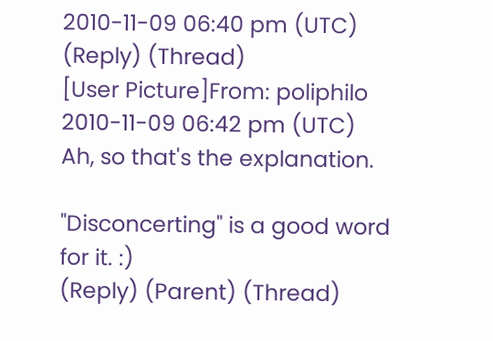2010-11-09 06:40 pm (UTC)
(Reply) (Thread)
[User Picture]From: poliphilo
2010-11-09 06:42 pm (UTC)
Ah, so that's the explanation.

"Disconcerting" is a good word for it. :)
(Reply) (Parent) (Thread)